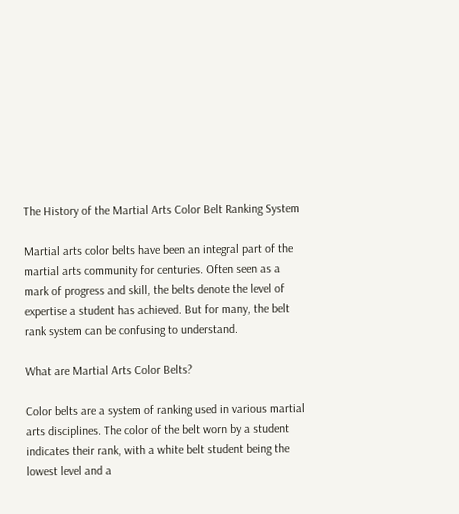The History of the Martial Arts Color Belt Ranking System

Martial arts color belts have been an integral part of the martial arts community for centuries. Often seen as a mark of progress and skill, the belts denote the level of expertise a student has achieved. But for many, the belt rank system can be confusing to understand.

What are Martial Arts Color Belts?

Color belts are a system of ranking used in various martial arts disciplines. The color of the belt worn by a student indicates their rank, with a white belt student being the lowest level and a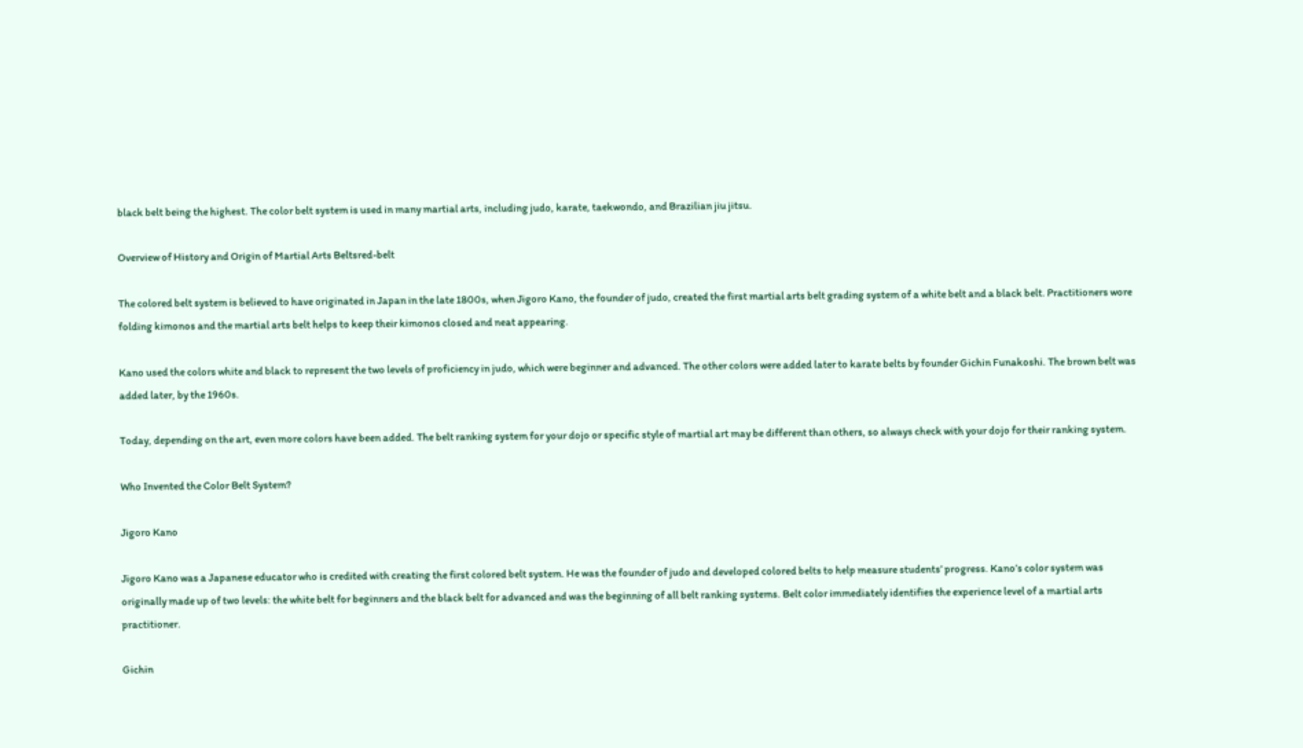black belt being the highest. The color belt system is used in many martial arts, including judo, karate, taekwondo, and Brazilian jiu jitsu.

Overview of History and Origin of Martial Arts Beltsred-belt

The colored belt system is believed to have originated in Japan in the late 1800s, when Jigoro Kano, the founder of judo, created the first martial arts belt grading system of a white belt and a black belt. Practitioners wore folding kimonos and the martial arts belt helps to keep their kimonos closed and neat appearing.

Kano used the colors white and black to represent the two levels of proficiency in judo, which were beginner and advanced. The other colors were added later to karate belts by founder Gichin Funakoshi. The brown belt was added later, by the 1960s.

Today, depending on the art, even more colors have been added. The belt ranking system for your dojo or specific style of martial art may be different than others, so always check with your dojo for their ranking system.

Who Invented the Color Belt System?

Jigoro Kano

Jigoro Kano was a Japanese educator who is credited with creating the first colored belt system. He was the founder of judo and developed colored belts to help measure students’ progress. Kano’s color system was originally made up of two levels: the white belt for beginners and the black belt for advanced and was the beginning of all belt ranking systems. Belt color immediately identifies the experience level of a martial arts practitioner.

Gichin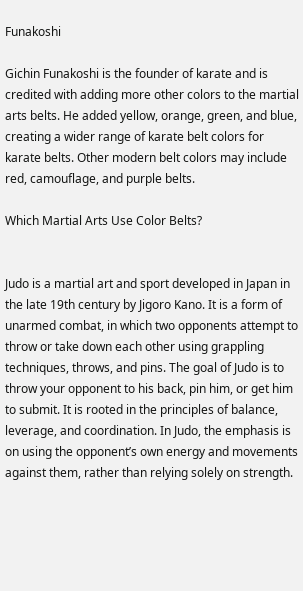Funakoshi

Gichin Funakoshi is the founder of karate and is credited with adding more other colors to the martial arts belts. He added yellow, orange, green, and blue, creating a wider range of karate belt colors for karate belts. Other modern belt colors may include red, camouflage, and purple belts.

Which Martial Arts Use Color Belts?


Judo is a martial art and sport developed in Japan in the late 19th century by Jigoro Kano. It is a form of unarmed combat, in which two opponents attempt to throw or take down each other using grappling techniques, throws, and pins. The goal of Judo is to throw your opponent to his back, pin him, or get him to submit. It is rooted in the principles of balance, leverage, and coordination. In Judo, the emphasis is on using the opponent’s own energy and movements against them, rather than relying solely on strength.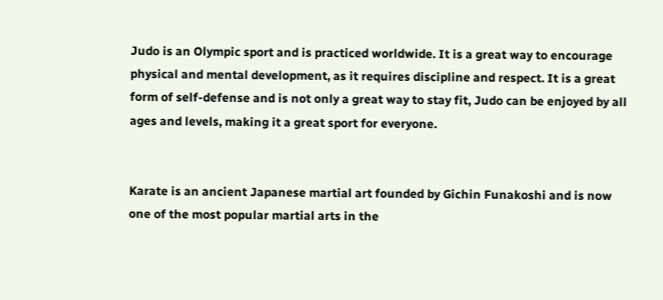Judo is an Olympic sport and is practiced worldwide. It is a great way to encourage physical and mental development, as it requires discipline and respect. It is a great form of self-defense and is not only a great way to stay fit, Judo can be enjoyed by all ages and levels, making it a great sport for everyone.


Karate is an ancient Japanese martial art founded by Gichin Funakoshi and is now one of the most popular martial arts in the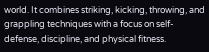world. It combines striking, kicking, throwing, and grappling techniques with a focus on self-defense, discipline, and physical fitness.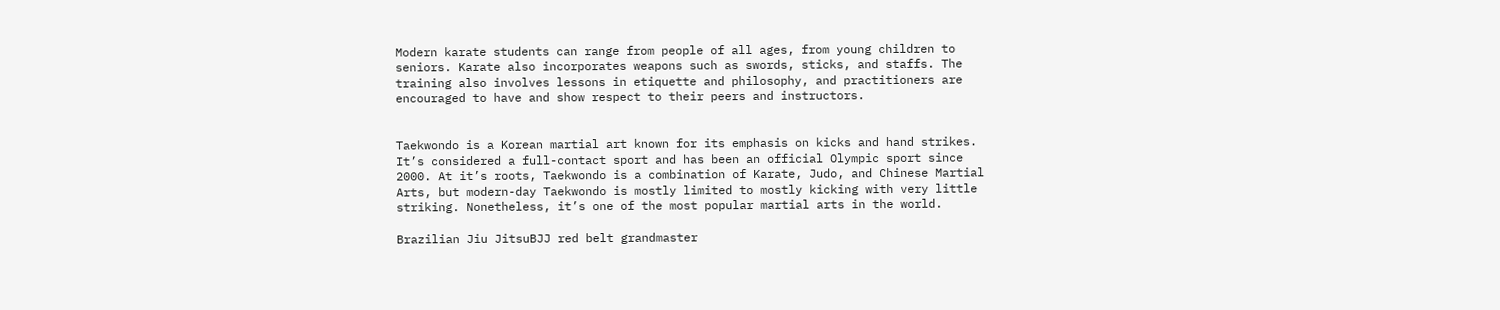Modern karate students can range from people of all ages, from young children to seniors. Karate also incorporates weapons such as swords, sticks, and staffs. The training also involves lessons in etiquette and philosophy, and practitioners are encouraged to have and show respect to their peers and instructors.


Taekwondo is a Korean martial art known for its emphasis on kicks and hand strikes. It’s considered a full-contact sport and has been an official Olympic sport since 2000. At it’s roots, Taekwondo is a combination of Karate, Judo, and Chinese Martial Arts, but modern-day Taekwondo is mostly limited to mostly kicking with very little striking. Nonetheless, it’s one of the most popular martial arts in the world.

Brazilian Jiu JitsuBJJ red belt grandmaster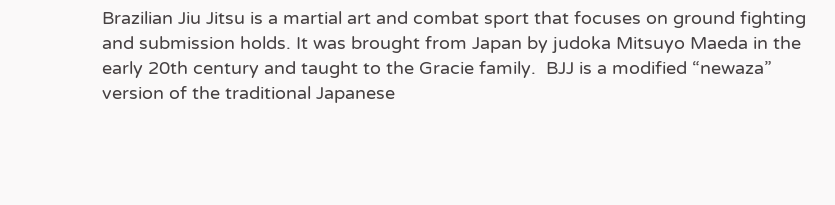Brazilian Jiu Jitsu is a martial art and combat sport that focuses on ground fighting and submission holds. It was brought from Japan by judoka Mitsuyo Maeda in the early 20th century and taught to the Gracie family.  BJJ is a modified “newaza” version of the traditional Japanese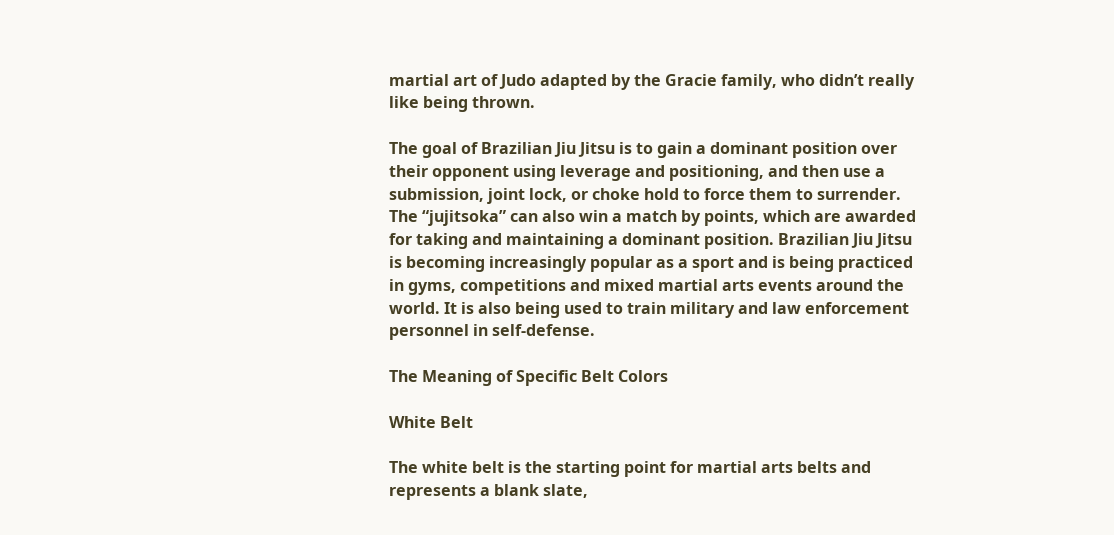martial art of Judo adapted by the Gracie family, who didn’t really like being thrown.

The goal of Brazilian Jiu Jitsu is to gain a dominant position over their opponent using leverage and positioning, and then use a submission, joint lock, or choke hold to force them to surrender. The “jujitsoka” can also win a match by points, which are awarded for taking and maintaining a dominant position. Brazilian Jiu Jitsu is becoming increasingly popular as a sport and is being practiced in gyms, competitions and mixed martial arts events around the world. It is also being used to train military and law enforcement personnel in self-defense.

The Meaning of Specific Belt Colors

White Belt

The white belt is the starting point for martial arts belts and represents a blank slate,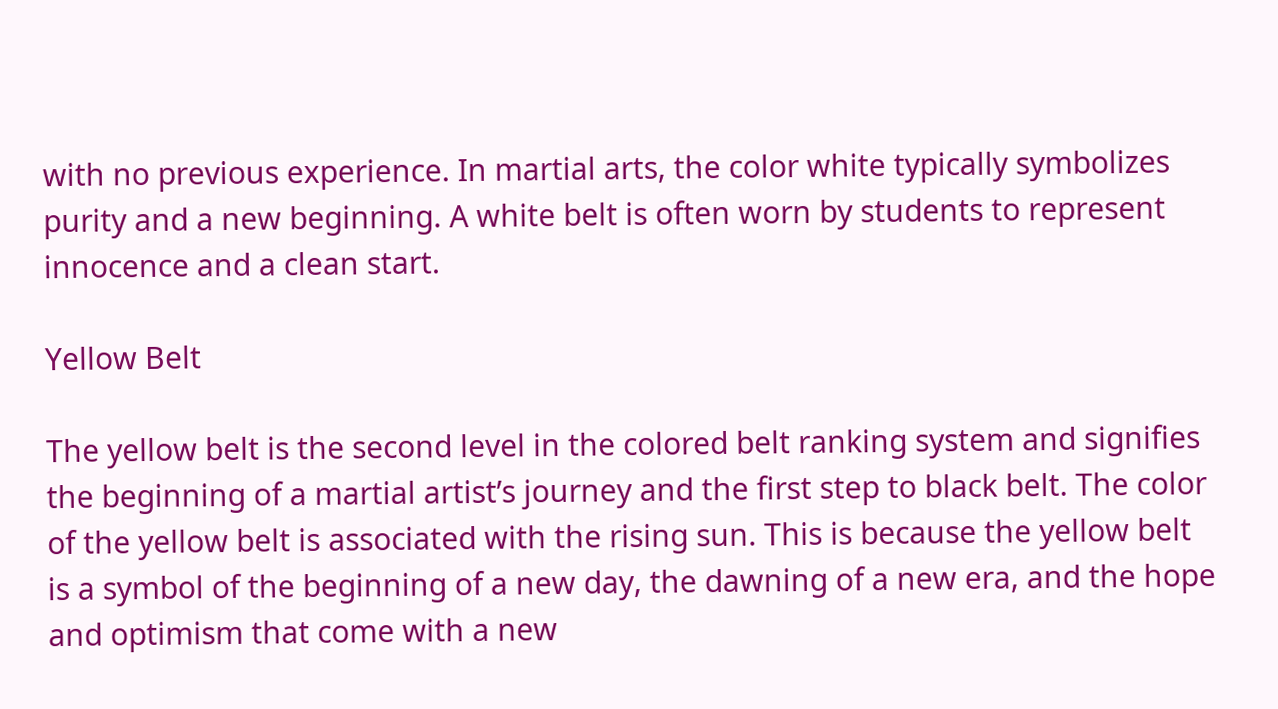with no previous experience. In martial arts, the color white typically symbolizes purity and a new beginning. A white belt is often worn by students to represent innocence and a clean start.

Yellow Belt

The yellow belt is the second level in the colored belt ranking system and signifies the beginning of a martial artist’s journey and the first step to black belt. The color of the yellow belt is associated with the rising sun. This is because the yellow belt is a symbol of the beginning of a new day, the dawning of a new era, and the hope and optimism that come with a new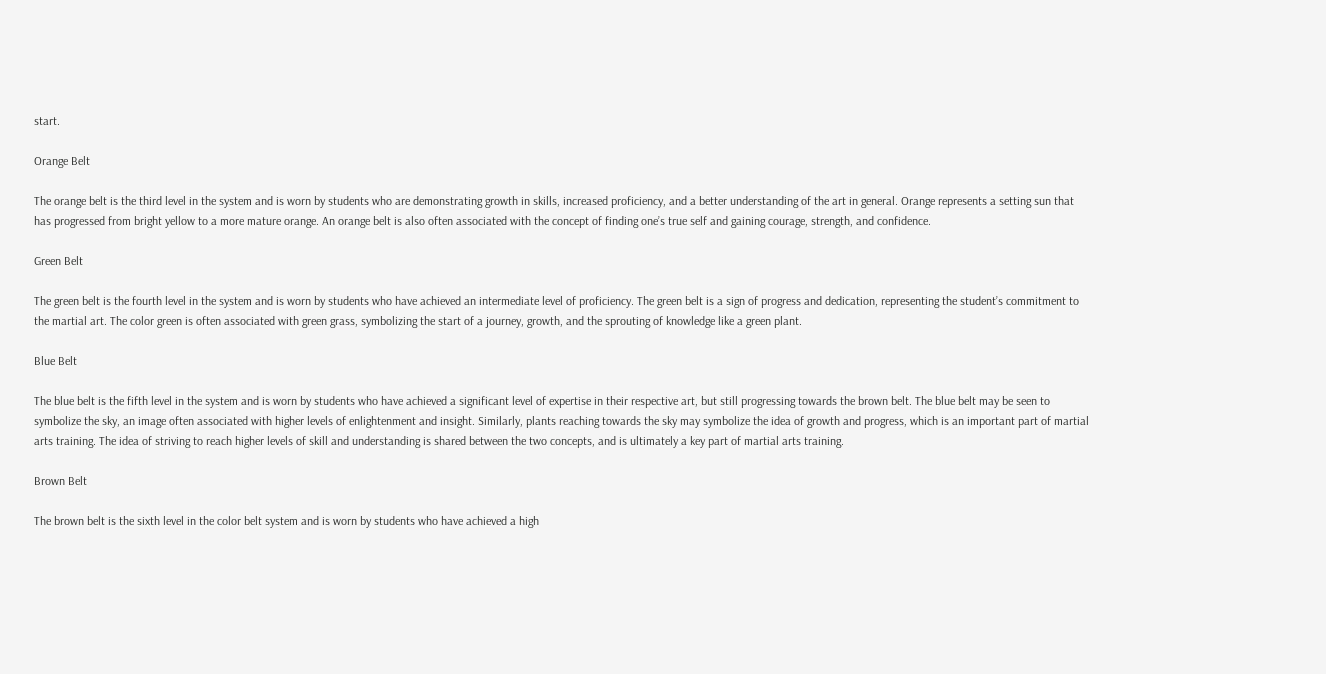start.

Orange Belt

The orange belt is the third level in the system and is worn by students who are demonstrating growth in skills, increased proficiency, and a better understanding of the art in general. Orange represents a setting sun that has progressed from bright yellow to a more mature orange. An orange belt is also often associated with the concept of finding one’s true self and gaining courage, strength, and confidence.

Green Belt

The green belt is the fourth level in the system and is worn by students who have achieved an intermediate level of proficiency. The green belt is a sign of progress and dedication, representing the student’s commitment to the martial art. The color green is often associated with green grass, symbolizing the start of a journey, growth, and the sprouting of knowledge like a green plant.

Blue Belt

The blue belt is the fifth level in the system and is worn by students who have achieved a significant level of expertise in their respective art, but still progressing towards the brown belt. The blue belt may be seen to symbolize the sky, an image often associated with higher levels of enlightenment and insight. Similarly, plants reaching towards the sky may symbolize the idea of growth and progress, which is an important part of martial arts training. The idea of striving to reach higher levels of skill and understanding is shared between the two concepts, and is ultimately a key part of martial arts training.

Brown Belt

The brown belt is the sixth level in the color belt system and is worn by students who have achieved a high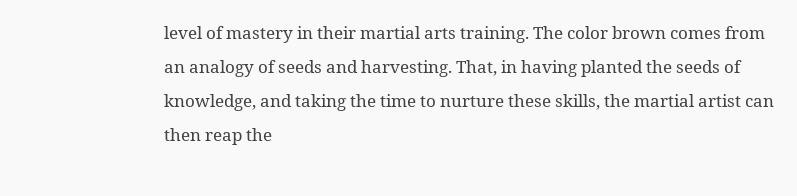level of mastery in their martial arts training. The color brown comes from an analogy of seeds and harvesting. That, in having planted the seeds of knowledge, and taking the time to nurture these skills, the martial artist can then reap the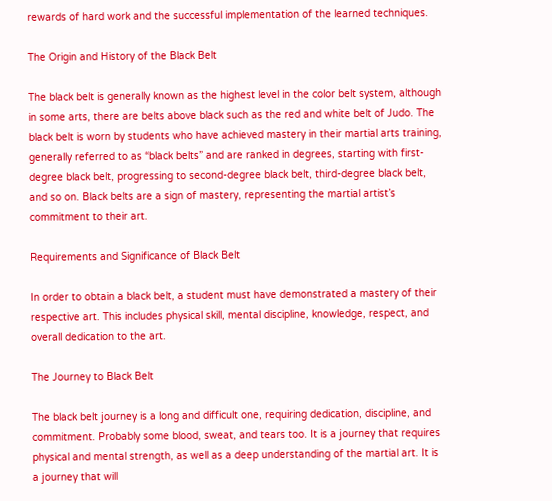rewards of hard work and the successful implementation of the learned techniques.

The Origin and History of the Black Belt

The black belt is generally known as the highest level in the color belt system, although in some arts, there are belts above black such as the red and white belt of Judo. The black belt is worn by students who have achieved mastery in their martial arts training, generally referred to as “black belts” and are ranked in degrees, starting with first-degree black belt, progressing to second-degree black belt, third-degree black belt, and so on. Black belts are a sign of mastery, representing the martial artist’s commitment to their art.

Requirements and Significance of Black Belt

In order to obtain a black belt, a student must have demonstrated a mastery of their respective art. This includes physical skill, mental discipline, knowledge, respect, and overall dedication to the art.

The Journey to Black Belt

The black belt journey is a long and difficult one, requiring dedication, discipline, and commitment. Probably some blood, sweat, and tears too. It is a journey that requires physical and mental strength, as well as a deep understanding of the martial art. It is a journey that will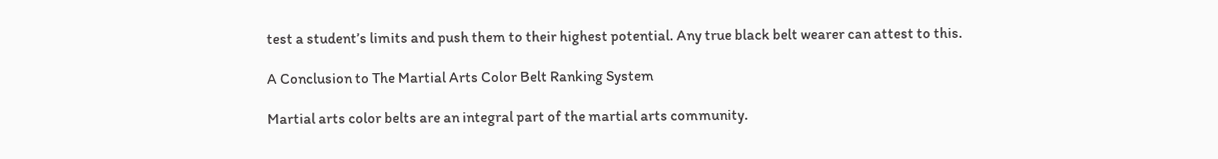test a student’s limits and push them to their highest potential. Any true black belt wearer can attest to this.

A Conclusion to The Martial Arts Color Belt Ranking System

Martial arts color belts are an integral part of the martial arts community.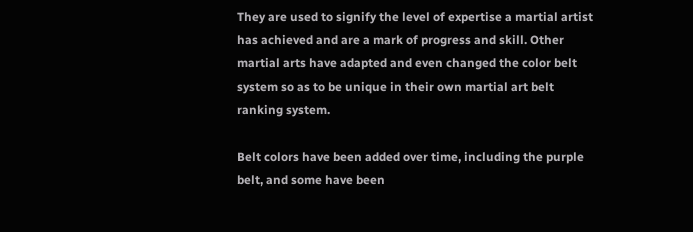They are used to signify the level of expertise a martial artist has achieved and are a mark of progress and skill. Other martial arts have adapted and even changed the color belt system so as to be unique in their own martial art belt ranking system.

Belt colors have been added over time, including the purple belt, and some have been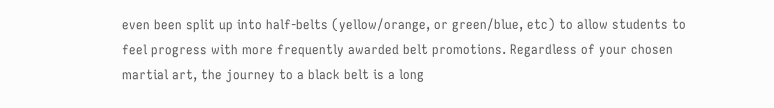even been split up into half-belts (yellow/orange, or green/blue, etc) to allow students to feel progress with more frequently awarded belt promotions. Regardless of your chosen martial art, the journey to a black belt is a long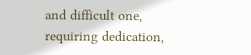and difficult one, requiring dedication,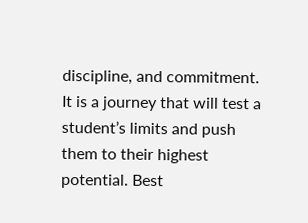discipline, and commitment. It is a journey that will test a student’s limits and push them to their highest potential. Best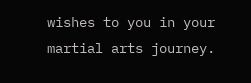wishes to you in your martial arts journey.